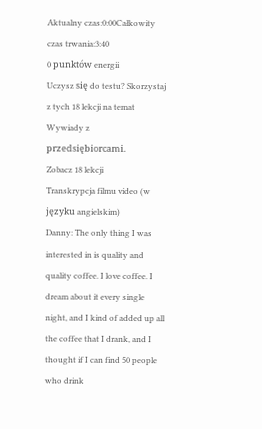Aktualny czas:0:00Całkowity czas trwania:3:40
0 punktów energii
Uczysz się do testu? Skorzystaj z tych 18 lekcji na temat Wywiady z przedsiębiorcami.
Zobacz 18 lekcji
Transkrypcja filmu video (w języku angielskim)
Danny: The only thing I was interested in is quality and quality coffee. I love coffee. I dream about it every single night, and I kind of added up all the coffee that I drank, and I thought if I can find 50 people who drink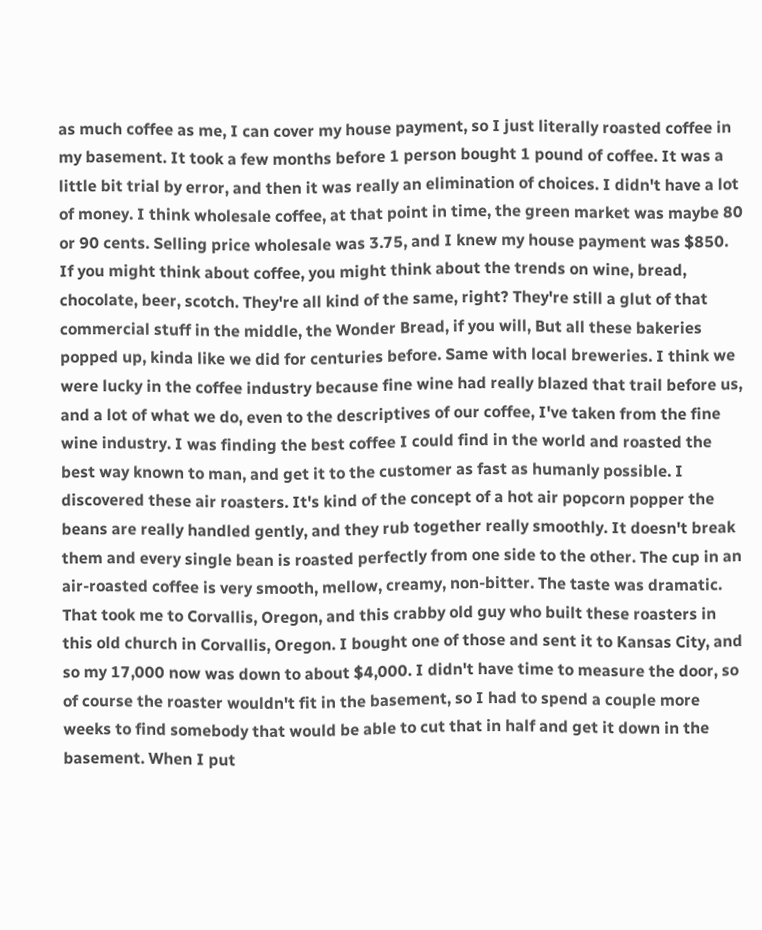as much coffee as me, I can cover my house payment, so I just literally roasted coffee in my basement. It took a few months before 1 person bought 1 pound of coffee. It was a little bit trial by error, and then it was really an elimination of choices. I didn't have a lot of money. I think wholesale coffee, at that point in time, the green market was maybe 80 or 90 cents. Selling price wholesale was 3.75, and I knew my house payment was $850. If you might think about coffee, you might think about the trends on wine, bread, chocolate, beer, scotch. They're all kind of the same, right? They're still a glut of that commercial stuff in the middle, the Wonder Bread, if you will, But all these bakeries popped up, kinda like we did for centuries before. Same with local breweries. I think we were lucky in the coffee industry because fine wine had really blazed that trail before us, and a lot of what we do, even to the descriptives of our coffee, I've taken from the fine wine industry. I was finding the best coffee I could find in the world and roasted the best way known to man, and get it to the customer as fast as humanly possible. I discovered these air roasters. It's kind of the concept of a hot air popcorn popper the beans are really handled gently, and they rub together really smoothly. It doesn't break them and every single bean is roasted perfectly from one side to the other. The cup in an air-roasted coffee is very smooth, mellow, creamy, non-bitter. The taste was dramatic. That took me to Corvallis, Oregon, and this crabby old guy who built these roasters in this old church in Corvallis, Oregon. I bought one of those and sent it to Kansas City, and so my 17,000 now was down to about $4,000. I didn't have time to measure the door, so of course the roaster wouldn't fit in the basement, so I had to spend a couple more weeks to find somebody that would be able to cut that in half and get it down in the basement. When I put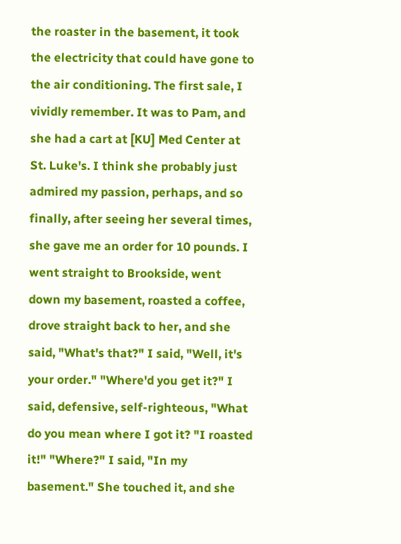the roaster in the basement, it took the electricity that could have gone to the air conditioning. The first sale, I vividly remember. It was to Pam, and she had a cart at [KU] Med Center at St. Luke's. I think she probably just admired my passion, perhaps, and so finally, after seeing her several times, she gave me an order for 10 pounds. I went straight to Brookside, went down my basement, roasted a coffee, drove straight back to her, and she said, "What's that?" I said, "Well, it's your order." "Where'd you get it?" I said, defensive, self-righteous, "What do you mean where I got it? "I roasted it!" "Where?" I said, "In my basement." She touched it, and she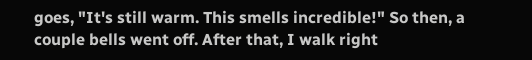goes, "It's still warm. This smells incredible!" So then, a couple bells went off. After that, I walk right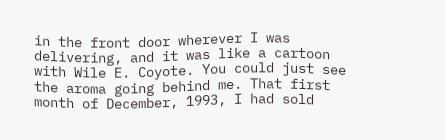in the front door wherever I was delivering, and it was like a cartoon with Wile E. Coyote. You could just see the aroma going behind me. That first month of December, 1993, I had sold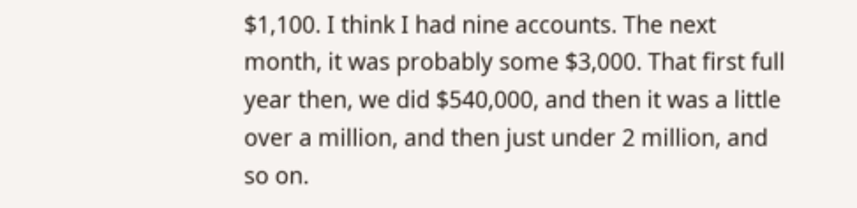$1,100. I think I had nine accounts. The next month, it was probably some $3,000. That first full year then, we did $540,000, and then it was a little over a million, and then just under 2 million, and so on.